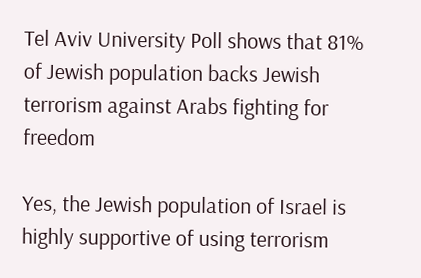Tel Aviv University Poll shows that 81% of Jewish population backs Jewish terrorism against Arabs fighting for freedom

Yes, the Jewish population of Israel is highly supportive of using terrorism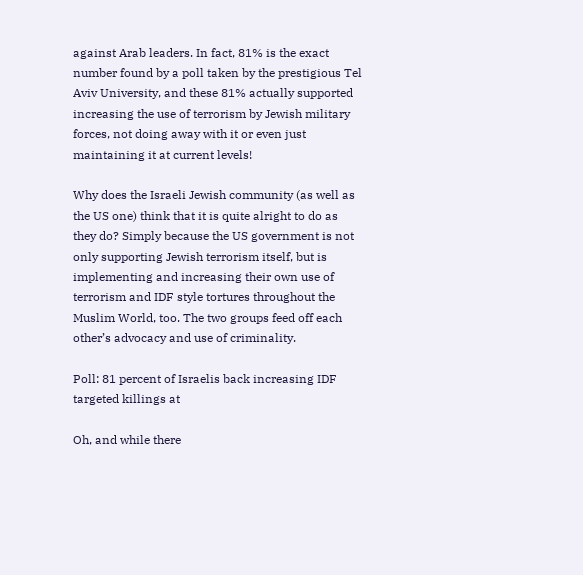against Arab leaders. In fact, 81% is the exact number found by a poll taken by the prestigious Tel Aviv University, and these 81% actually supported increasing the use of terrorism by Jewish military forces, not doing away with it or even just maintaining it at current levels!

Why does the Israeli Jewish community (as well as the US one) think that it is quite alright to do as they do? Simply because the US government is not only supporting Jewish terrorism itself, but is implementing and increasing their own use of terrorism and IDF style tortures throughout the Muslim World, too. The two groups feed off each other’s advocacy and use of criminality.

Poll: 81 percent of Israelis back increasing IDF targeted killings at

Oh, and while there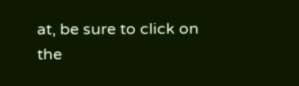at, be sure to click on the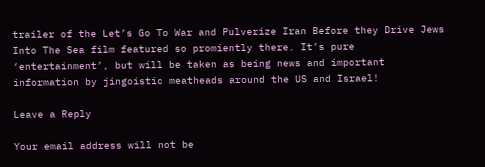trailer of the Let’s Go To War and Pulverize Iran Before they Drive Jews Into The Sea film featured so promiently there. It’s pure ‘entertainment’, but will be taken as being news and important information by jingoistic meatheads around the US and Israel!

Leave a Reply

Your email address will not be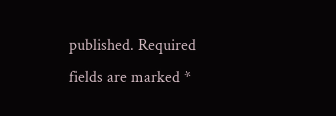published. Required fields are marked *